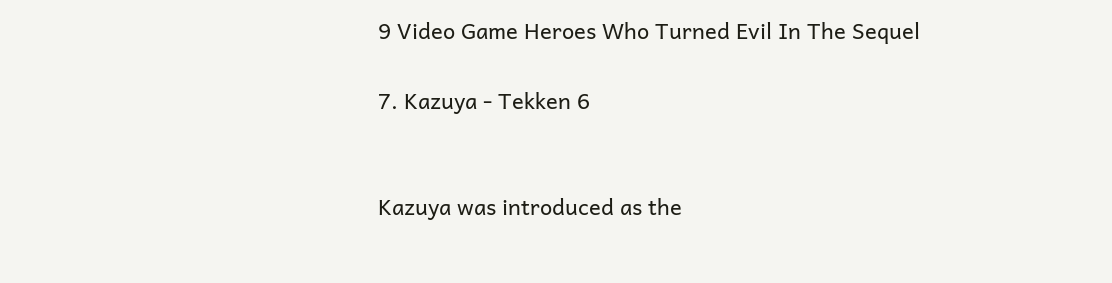9 Video Game Heroes Who Turned Evil In The Sequel

7. Kazuya - Tekken 6


Kazuya was introduced as the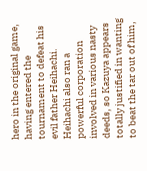hero in the original game, having entered the tournament to defeat his evil father Heihachi. Heihachi also ran a powerful corporation involved in various nasty deeds, so Kazuya appears totally justified in wanting to beat the tar out of him,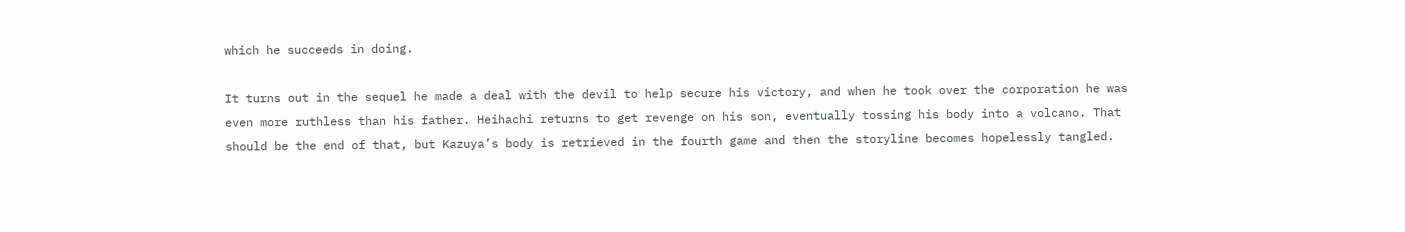which he succeeds in doing.

It turns out in the sequel he made a deal with the devil to help secure his victory, and when he took over the corporation he was even more ruthless than his father. Heihachi returns to get revenge on his son, eventually tossing his body into a volcano. That should be the end of that, but Kazuya’s body is retrieved in the fourth game and then the storyline becomes hopelessly tangled.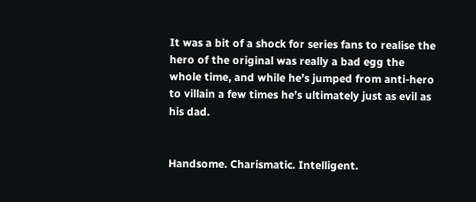It was a bit of a shock for series fans to realise the hero of the original was really a bad egg the whole time, and while he’s jumped from anti-hero to villain a few times he’s ultimately just as evil as his dad.


Handsome. Charismatic. Intelligent.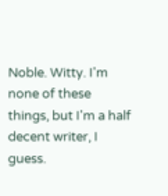Noble. Witty. I'm none of these things, but I'm a half decent writer, I guess.